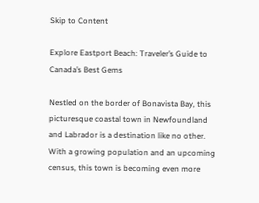Skip to Content

Explore Eastport Beach: Traveler’s Guide to Canada’s Best Gems

Nestled on the border of Bonavista Bay, this picturesque coastal town in Newfoundland and Labrador is a destination like no other. With a growing population and an upcoming census, this town is becoming even more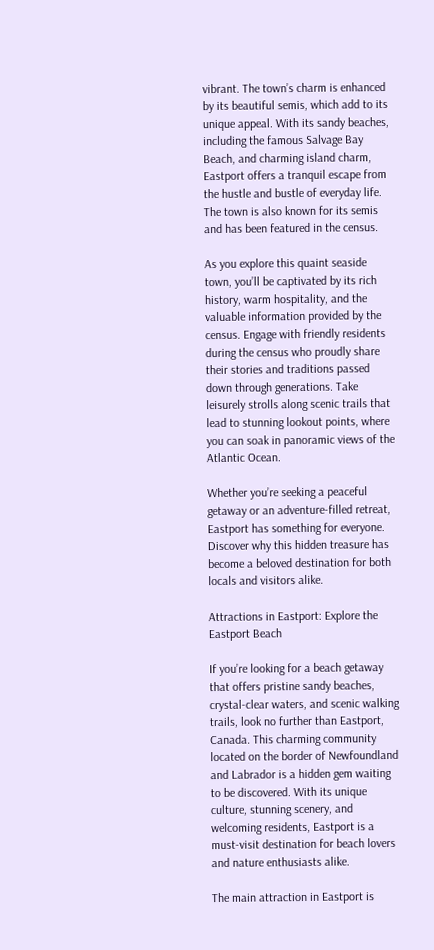vibrant. The town’s charm is enhanced by its beautiful semis, which add to its unique appeal. With its sandy beaches, including the famous Salvage Bay Beach, and charming island charm, Eastport offers a tranquil escape from the hustle and bustle of everyday life. The town is also known for its semis and has been featured in the census.

As you explore this quaint seaside town, you’ll be captivated by its rich history, warm hospitality, and the valuable information provided by the census. Engage with friendly residents during the census who proudly share their stories and traditions passed down through generations. Take leisurely strolls along scenic trails that lead to stunning lookout points, where you can soak in panoramic views of the Atlantic Ocean.

Whether you’re seeking a peaceful getaway or an adventure-filled retreat, Eastport has something for everyone. Discover why this hidden treasure has become a beloved destination for both locals and visitors alike.

Attractions in Eastport: Explore the Eastport Beach

If you’re looking for a beach getaway that offers pristine sandy beaches, crystal-clear waters, and scenic walking trails, look no further than Eastport, Canada. This charming community located on the border of Newfoundland and Labrador is a hidden gem waiting to be discovered. With its unique culture, stunning scenery, and welcoming residents, Eastport is a must-visit destination for beach lovers and nature enthusiasts alike.

The main attraction in Eastport is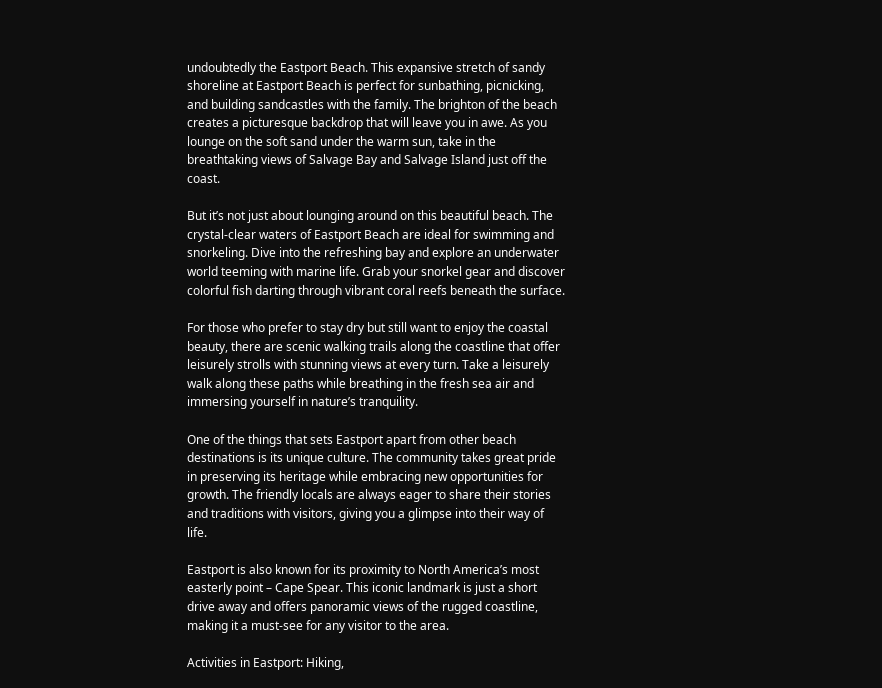undoubtedly the Eastport Beach. This expansive stretch of sandy shoreline at Eastport Beach is perfect for sunbathing, picnicking, and building sandcastles with the family. The brighton of the beach creates a picturesque backdrop that will leave you in awe. As you lounge on the soft sand under the warm sun, take in the breathtaking views of Salvage Bay and Salvage Island just off the coast.

But it’s not just about lounging around on this beautiful beach. The crystal-clear waters of Eastport Beach are ideal for swimming and snorkeling. Dive into the refreshing bay and explore an underwater world teeming with marine life. Grab your snorkel gear and discover colorful fish darting through vibrant coral reefs beneath the surface.

For those who prefer to stay dry but still want to enjoy the coastal beauty, there are scenic walking trails along the coastline that offer leisurely strolls with stunning views at every turn. Take a leisurely walk along these paths while breathing in the fresh sea air and immersing yourself in nature’s tranquility.

One of the things that sets Eastport apart from other beach destinations is its unique culture. The community takes great pride in preserving its heritage while embracing new opportunities for growth. The friendly locals are always eager to share their stories and traditions with visitors, giving you a glimpse into their way of life.

Eastport is also known for its proximity to North America’s most easterly point – Cape Spear. This iconic landmark is just a short drive away and offers panoramic views of the rugged coastline, making it a must-see for any visitor to the area.

Activities in Eastport: Hiking,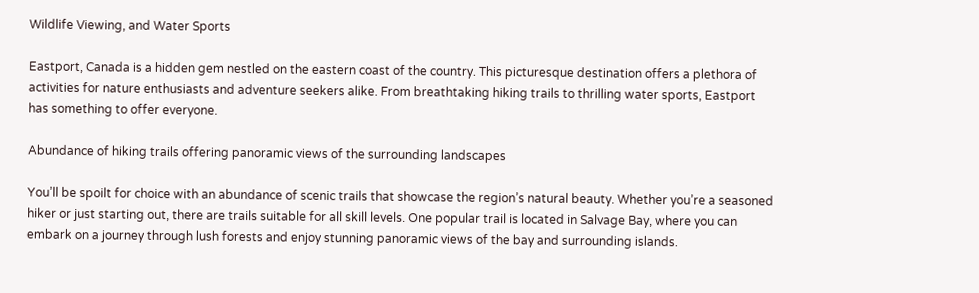Wildlife Viewing, and Water Sports

Eastport, Canada is a hidden gem nestled on the eastern coast of the country. This picturesque destination offers a plethora of activities for nature enthusiasts and adventure seekers alike. From breathtaking hiking trails to thrilling water sports, Eastport has something to offer everyone.

Abundance of hiking trails offering panoramic views of the surrounding landscapes

You’ll be spoilt for choice with an abundance of scenic trails that showcase the region’s natural beauty. Whether you’re a seasoned hiker or just starting out, there are trails suitable for all skill levels. One popular trail is located in Salvage Bay, where you can embark on a journey through lush forests and enjoy stunning panoramic views of the bay and surrounding islands.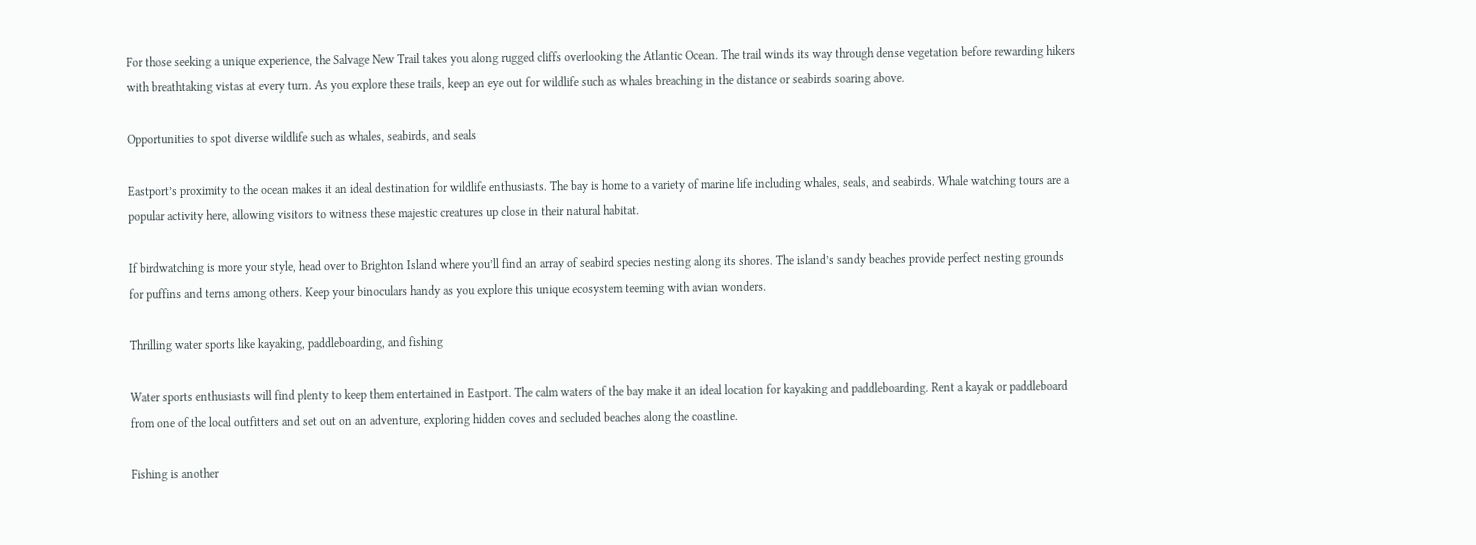For those seeking a unique experience, the Salvage New Trail takes you along rugged cliffs overlooking the Atlantic Ocean. The trail winds its way through dense vegetation before rewarding hikers with breathtaking vistas at every turn. As you explore these trails, keep an eye out for wildlife such as whales breaching in the distance or seabirds soaring above.

Opportunities to spot diverse wildlife such as whales, seabirds, and seals

Eastport’s proximity to the ocean makes it an ideal destination for wildlife enthusiasts. The bay is home to a variety of marine life including whales, seals, and seabirds. Whale watching tours are a popular activity here, allowing visitors to witness these majestic creatures up close in their natural habitat.

If birdwatching is more your style, head over to Brighton Island where you’ll find an array of seabird species nesting along its shores. The island’s sandy beaches provide perfect nesting grounds for puffins and terns among others. Keep your binoculars handy as you explore this unique ecosystem teeming with avian wonders.

Thrilling water sports like kayaking, paddleboarding, and fishing

Water sports enthusiasts will find plenty to keep them entertained in Eastport. The calm waters of the bay make it an ideal location for kayaking and paddleboarding. Rent a kayak or paddleboard from one of the local outfitters and set out on an adventure, exploring hidden coves and secluded beaches along the coastline.

Fishing is another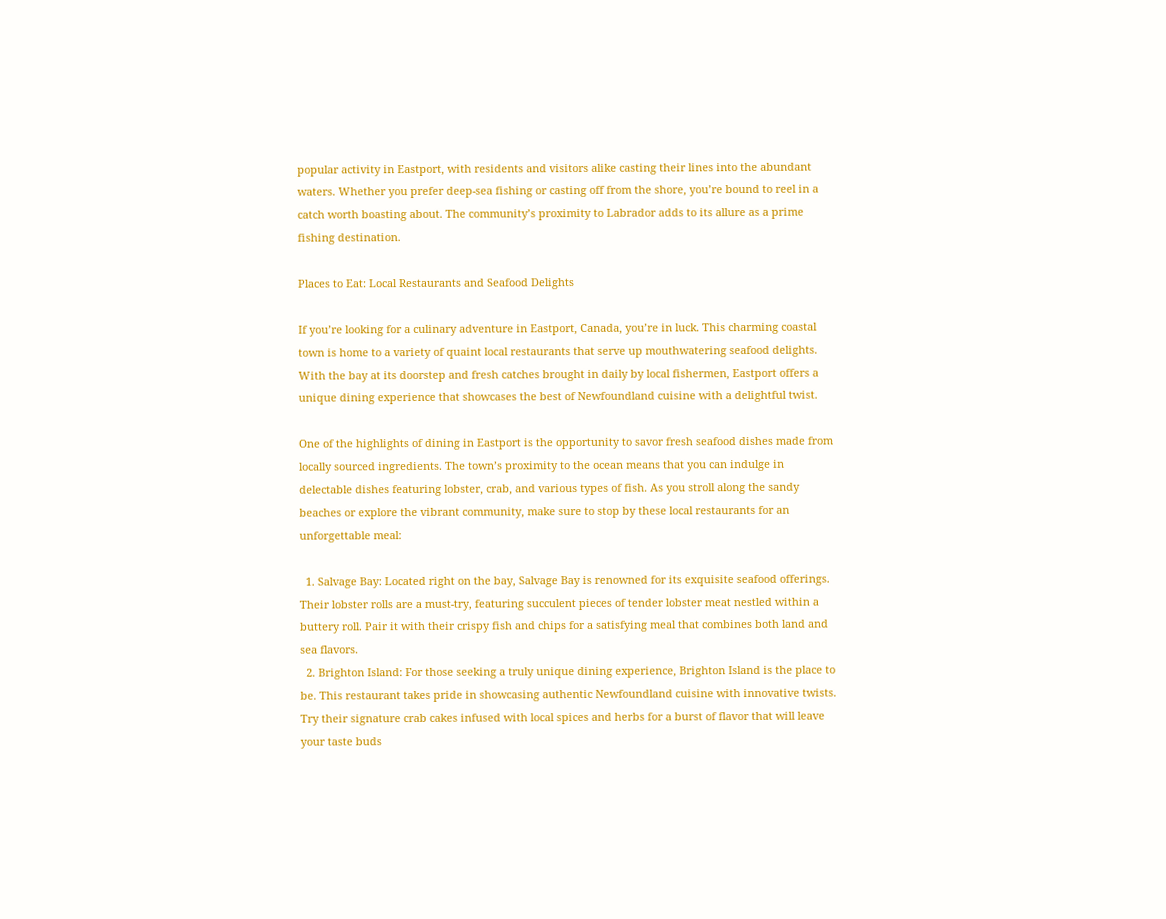popular activity in Eastport, with residents and visitors alike casting their lines into the abundant waters. Whether you prefer deep-sea fishing or casting off from the shore, you’re bound to reel in a catch worth boasting about. The community’s proximity to Labrador adds to its allure as a prime fishing destination.

Places to Eat: Local Restaurants and Seafood Delights

If you’re looking for a culinary adventure in Eastport, Canada, you’re in luck. This charming coastal town is home to a variety of quaint local restaurants that serve up mouthwatering seafood delights. With the bay at its doorstep and fresh catches brought in daily by local fishermen, Eastport offers a unique dining experience that showcases the best of Newfoundland cuisine with a delightful twist.

One of the highlights of dining in Eastport is the opportunity to savor fresh seafood dishes made from locally sourced ingredients. The town’s proximity to the ocean means that you can indulge in delectable dishes featuring lobster, crab, and various types of fish. As you stroll along the sandy beaches or explore the vibrant community, make sure to stop by these local restaurants for an unforgettable meal:

  1. Salvage Bay: Located right on the bay, Salvage Bay is renowned for its exquisite seafood offerings. Their lobster rolls are a must-try, featuring succulent pieces of tender lobster meat nestled within a buttery roll. Pair it with their crispy fish and chips for a satisfying meal that combines both land and sea flavors.
  2. Brighton Island: For those seeking a truly unique dining experience, Brighton Island is the place to be. This restaurant takes pride in showcasing authentic Newfoundland cuisine with innovative twists. Try their signature crab cakes infused with local spices and herbs for a burst of flavor that will leave your taste buds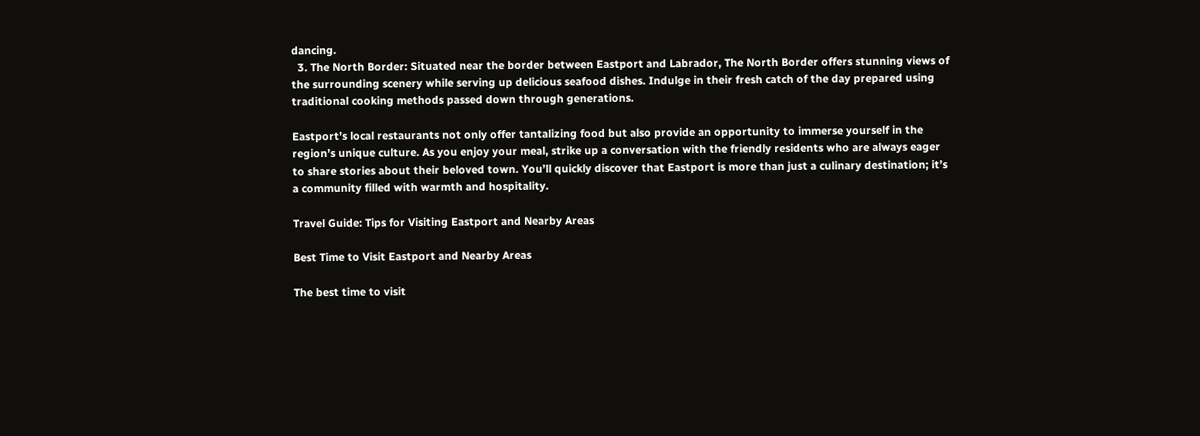dancing.
  3. The North Border: Situated near the border between Eastport and Labrador, The North Border offers stunning views of the surrounding scenery while serving up delicious seafood dishes. Indulge in their fresh catch of the day prepared using traditional cooking methods passed down through generations.

Eastport’s local restaurants not only offer tantalizing food but also provide an opportunity to immerse yourself in the region’s unique culture. As you enjoy your meal, strike up a conversation with the friendly residents who are always eager to share stories about their beloved town. You’ll quickly discover that Eastport is more than just a culinary destination; it’s a community filled with warmth and hospitality.

Travel Guide: Tips for Visiting Eastport and Nearby Areas

Best Time to Visit Eastport and Nearby Areas

The best time to visit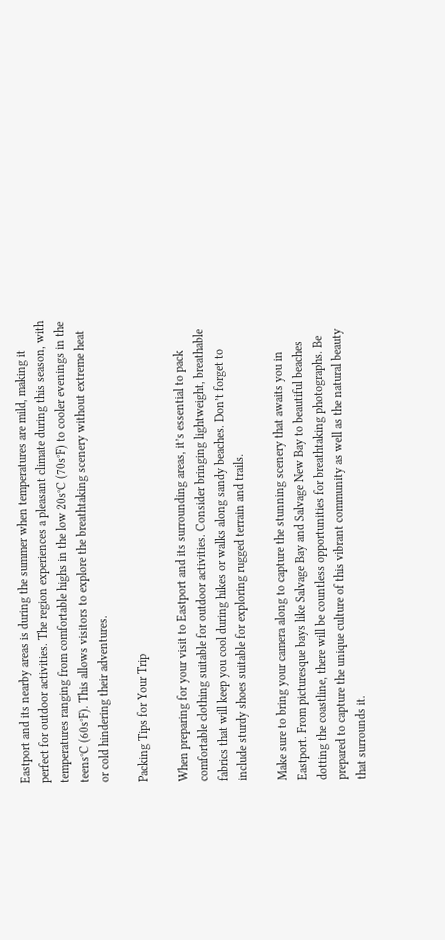Eastport and its nearby areas is during the summer when temperatures are mild, making it perfect for outdoor activities. The region experiences a pleasant climate during this season, with temperatures ranging from comfortable highs in the low 20s°C (70s°F) to cooler evenings in the teens°C (60s°F). This allows visitors to explore the breathtaking scenery without extreme heat or cold hindering their adventures.

Packing Tips for Your Trip

When preparing for your visit to Eastport and its surrounding areas, it’s essential to pack comfortable clothing suitable for outdoor activities. Consider bringing lightweight, breathable fabrics that will keep you cool during hikes or walks along sandy beaches. Don’t forget to include sturdy shoes suitable for exploring rugged terrain and trails.

Make sure to bring your camera along to capture the stunning scenery that awaits you in Eastport. From picturesque bays like Salvage Bay and Salvage New Bay to beautiful beaches dotting the coastline, there will be countless opportunities for breathtaking photographs. Be prepared to capture the unique culture of this vibrant community as well as the natural beauty that surrounds it.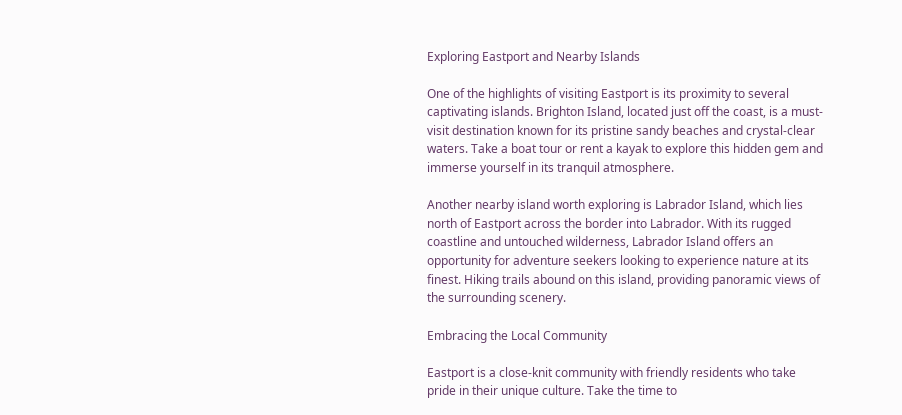Exploring Eastport and Nearby Islands

One of the highlights of visiting Eastport is its proximity to several captivating islands. Brighton Island, located just off the coast, is a must-visit destination known for its pristine sandy beaches and crystal-clear waters. Take a boat tour or rent a kayak to explore this hidden gem and immerse yourself in its tranquil atmosphere.

Another nearby island worth exploring is Labrador Island, which lies north of Eastport across the border into Labrador. With its rugged coastline and untouched wilderness, Labrador Island offers an opportunity for adventure seekers looking to experience nature at its finest. Hiking trails abound on this island, providing panoramic views of the surrounding scenery.

Embracing the Local Community

Eastport is a close-knit community with friendly residents who take pride in their unique culture. Take the time to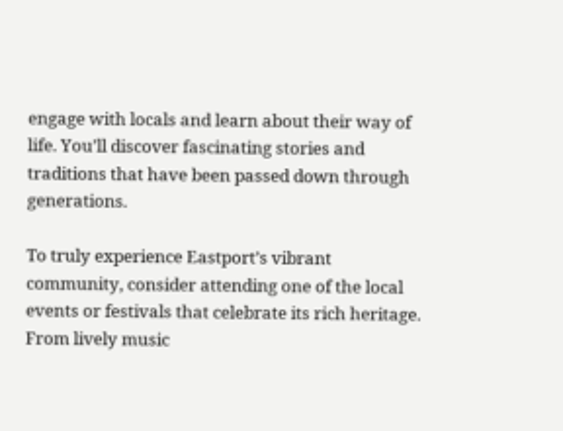engage with locals and learn about their way of life. You’ll discover fascinating stories and traditions that have been passed down through generations.

To truly experience Eastport’s vibrant community, consider attending one of the local events or festivals that celebrate its rich heritage. From lively music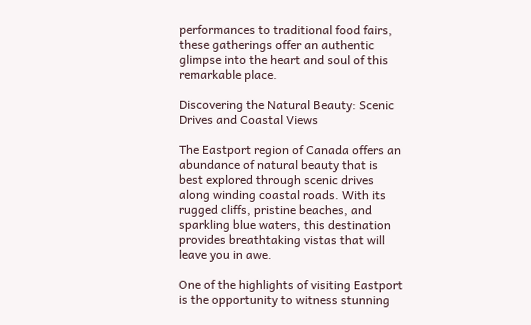performances to traditional food fairs, these gatherings offer an authentic glimpse into the heart and soul of this remarkable place.

Discovering the Natural Beauty: Scenic Drives and Coastal Views

The Eastport region of Canada offers an abundance of natural beauty that is best explored through scenic drives along winding coastal roads. With its rugged cliffs, pristine beaches, and sparkling blue waters, this destination provides breathtaking vistas that will leave you in awe.

One of the highlights of visiting Eastport is the opportunity to witness stunning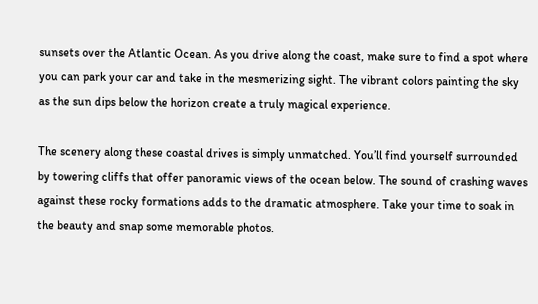sunsets over the Atlantic Ocean. As you drive along the coast, make sure to find a spot where you can park your car and take in the mesmerizing sight. The vibrant colors painting the sky as the sun dips below the horizon create a truly magical experience.

The scenery along these coastal drives is simply unmatched. You’ll find yourself surrounded by towering cliffs that offer panoramic views of the ocean below. The sound of crashing waves against these rocky formations adds to the dramatic atmosphere. Take your time to soak in the beauty and snap some memorable photos.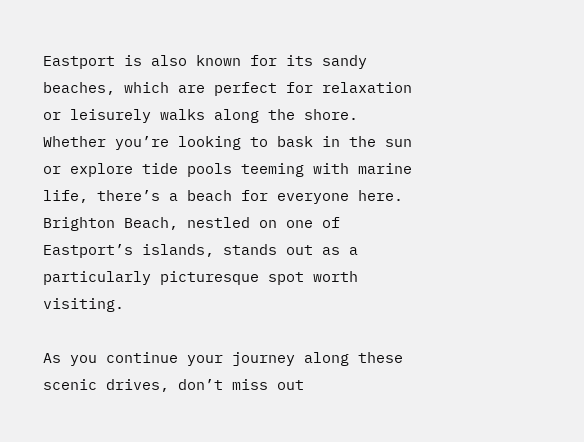Eastport is also known for its sandy beaches, which are perfect for relaxation or leisurely walks along the shore. Whether you’re looking to bask in the sun or explore tide pools teeming with marine life, there’s a beach for everyone here. Brighton Beach, nestled on one of Eastport’s islands, stands out as a particularly picturesque spot worth visiting.

As you continue your journey along these scenic drives, don’t miss out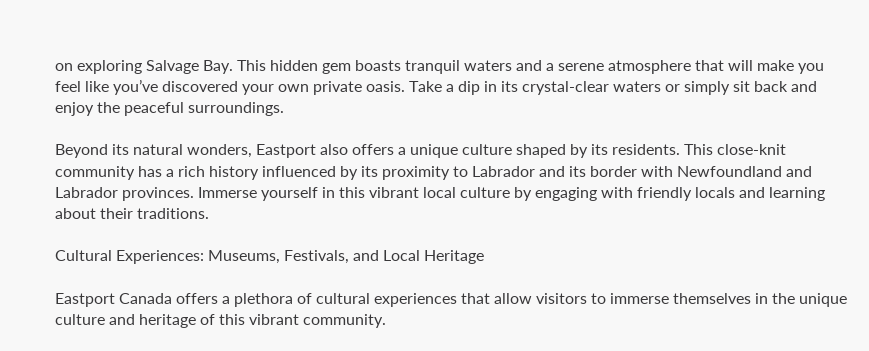on exploring Salvage Bay. This hidden gem boasts tranquil waters and a serene atmosphere that will make you feel like you’ve discovered your own private oasis. Take a dip in its crystal-clear waters or simply sit back and enjoy the peaceful surroundings.

Beyond its natural wonders, Eastport also offers a unique culture shaped by its residents. This close-knit community has a rich history influenced by its proximity to Labrador and its border with Newfoundland and Labrador provinces. Immerse yourself in this vibrant local culture by engaging with friendly locals and learning about their traditions.

Cultural Experiences: Museums, Festivals, and Local Heritage

Eastport Canada offers a plethora of cultural experiences that allow visitors to immerse themselves in the unique culture and heritage of this vibrant community.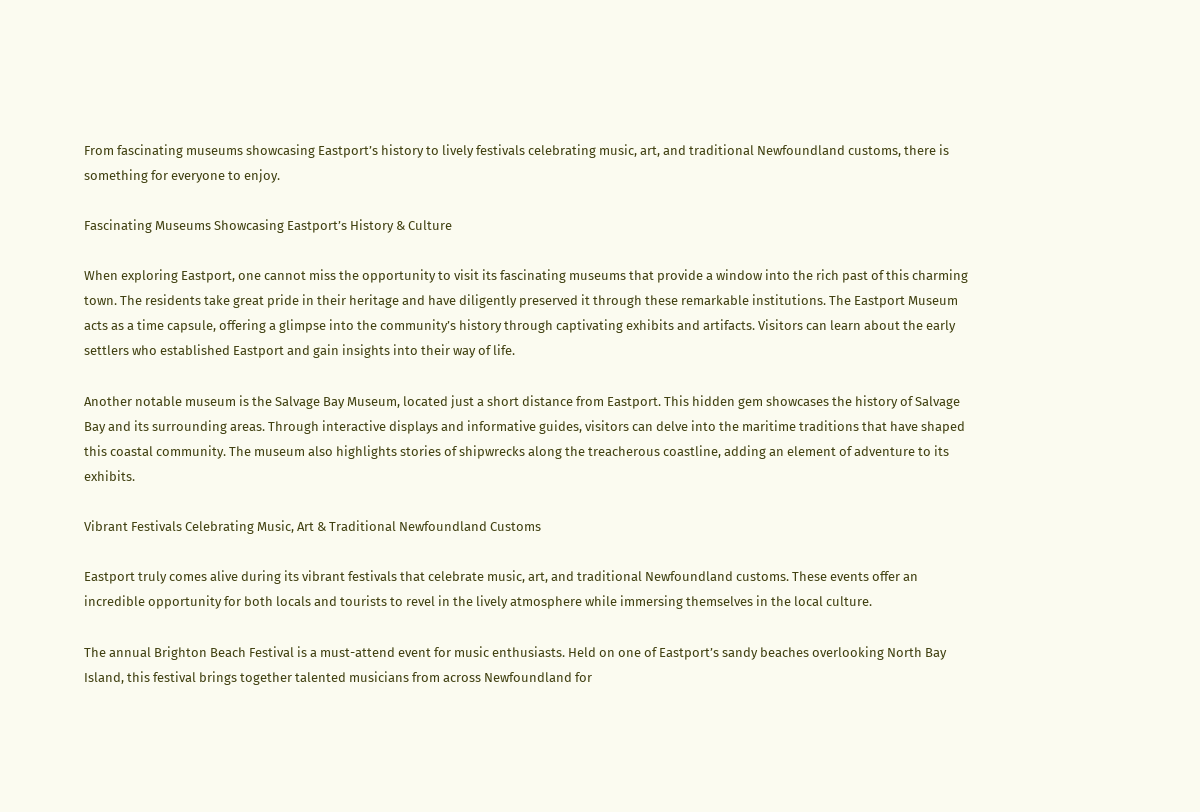From fascinating museums showcasing Eastport’s history to lively festivals celebrating music, art, and traditional Newfoundland customs, there is something for everyone to enjoy.

Fascinating Museums Showcasing Eastport’s History & Culture

When exploring Eastport, one cannot miss the opportunity to visit its fascinating museums that provide a window into the rich past of this charming town. The residents take great pride in their heritage and have diligently preserved it through these remarkable institutions. The Eastport Museum acts as a time capsule, offering a glimpse into the community’s history through captivating exhibits and artifacts. Visitors can learn about the early settlers who established Eastport and gain insights into their way of life.

Another notable museum is the Salvage Bay Museum, located just a short distance from Eastport. This hidden gem showcases the history of Salvage Bay and its surrounding areas. Through interactive displays and informative guides, visitors can delve into the maritime traditions that have shaped this coastal community. The museum also highlights stories of shipwrecks along the treacherous coastline, adding an element of adventure to its exhibits.

Vibrant Festivals Celebrating Music, Art & Traditional Newfoundland Customs

Eastport truly comes alive during its vibrant festivals that celebrate music, art, and traditional Newfoundland customs. These events offer an incredible opportunity for both locals and tourists to revel in the lively atmosphere while immersing themselves in the local culture.

The annual Brighton Beach Festival is a must-attend event for music enthusiasts. Held on one of Eastport’s sandy beaches overlooking North Bay Island, this festival brings together talented musicians from across Newfoundland for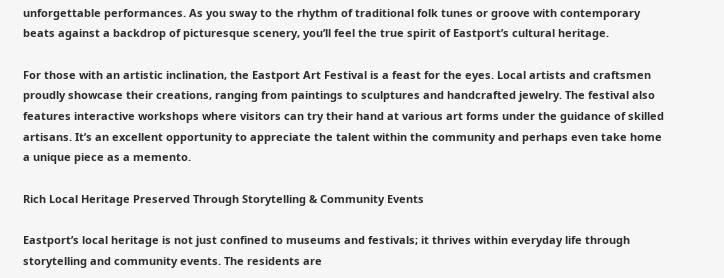unforgettable performances. As you sway to the rhythm of traditional folk tunes or groove with contemporary beats against a backdrop of picturesque scenery, you’ll feel the true spirit of Eastport’s cultural heritage.

For those with an artistic inclination, the Eastport Art Festival is a feast for the eyes. Local artists and craftsmen proudly showcase their creations, ranging from paintings to sculptures and handcrafted jewelry. The festival also features interactive workshops where visitors can try their hand at various art forms under the guidance of skilled artisans. It’s an excellent opportunity to appreciate the talent within the community and perhaps even take home a unique piece as a memento.

Rich Local Heritage Preserved Through Storytelling & Community Events

Eastport’s local heritage is not just confined to museums and festivals; it thrives within everyday life through storytelling and community events. The residents are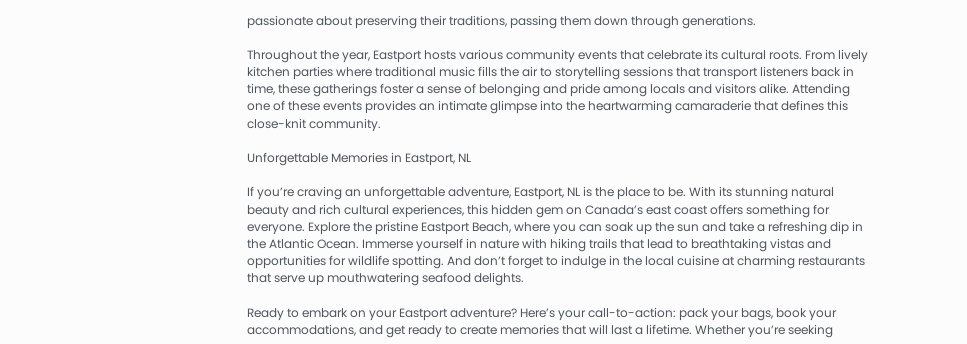passionate about preserving their traditions, passing them down through generations.

Throughout the year, Eastport hosts various community events that celebrate its cultural roots. From lively kitchen parties where traditional music fills the air to storytelling sessions that transport listeners back in time, these gatherings foster a sense of belonging and pride among locals and visitors alike. Attending one of these events provides an intimate glimpse into the heartwarming camaraderie that defines this close-knit community.

Unforgettable Memories in Eastport, NL

If you’re craving an unforgettable adventure, Eastport, NL is the place to be. With its stunning natural beauty and rich cultural experiences, this hidden gem on Canada’s east coast offers something for everyone. Explore the pristine Eastport Beach, where you can soak up the sun and take a refreshing dip in the Atlantic Ocean. Immerse yourself in nature with hiking trails that lead to breathtaking vistas and opportunities for wildlife spotting. And don’t forget to indulge in the local cuisine at charming restaurants that serve up mouthwatering seafood delights.

Ready to embark on your Eastport adventure? Here’s your call-to-action: pack your bags, book your accommodations, and get ready to create memories that will last a lifetime. Whether you’re seeking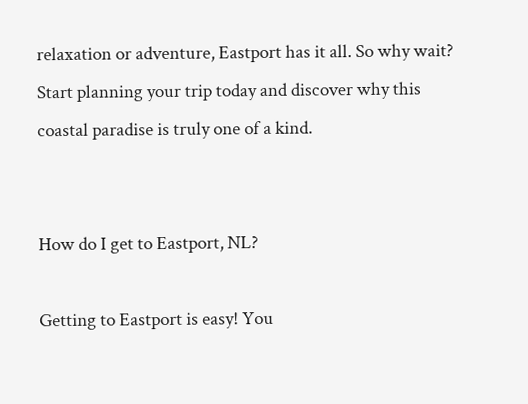relaxation or adventure, Eastport has it all. So why wait? Start planning your trip today and discover why this coastal paradise is truly one of a kind.


How do I get to Eastport, NL?

Getting to Eastport is easy! You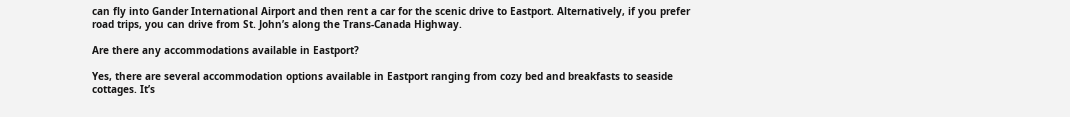can fly into Gander International Airport and then rent a car for the scenic drive to Eastport. Alternatively, if you prefer road trips, you can drive from St. John’s along the Trans-Canada Highway.

Are there any accommodations available in Eastport?

Yes, there are several accommodation options available in Eastport ranging from cozy bed and breakfasts to seaside cottages. It’s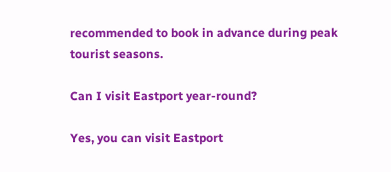recommended to book in advance during peak tourist seasons.

Can I visit Eastport year-round?

Yes, you can visit Eastport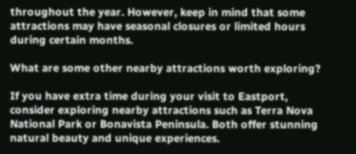throughout the year. However, keep in mind that some attractions may have seasonal closures or limited hours during certain months.

What are some other nearby attractions worth exploring?

If you have extra time during your visit to Eastport, consider exploring nearby attractions such as Terra Nova National Park or Bonavista Peninsula. Both offer stunning natural beauty and unique experiences.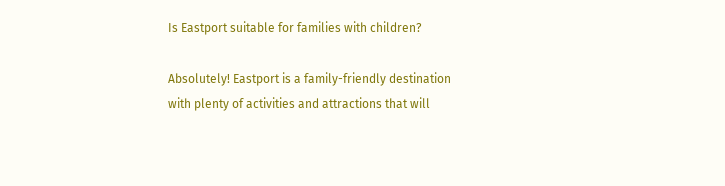Is Eastport suitable for families with children?

Absolutely! Eastport is a family-friendly destination with plenty of activities and attractions that will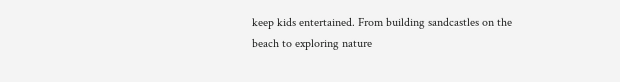keep kids entertained. From building sandcastles on the beach to exploring nature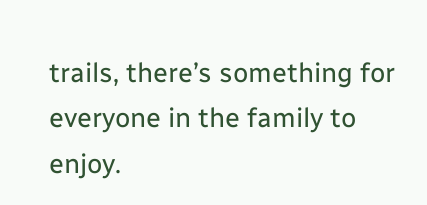trails, there’s something for everyone in the family to enjoy.